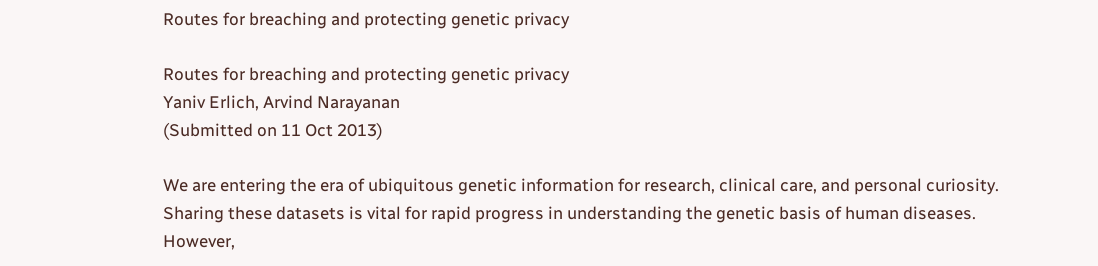Routes for breaching and protecting genetic privacy

Routes for breaching and protecting genetic privacy
Yaniv Erlich, Arvind Narayanan
(Submitted on 11 Oct 2013)

We are entering the era of ubiquitous genetic information for research, clinical care, and personal curiosity. Sharing these datasets is vital for rapid progress in understanding the genetic basis of human diseases. However,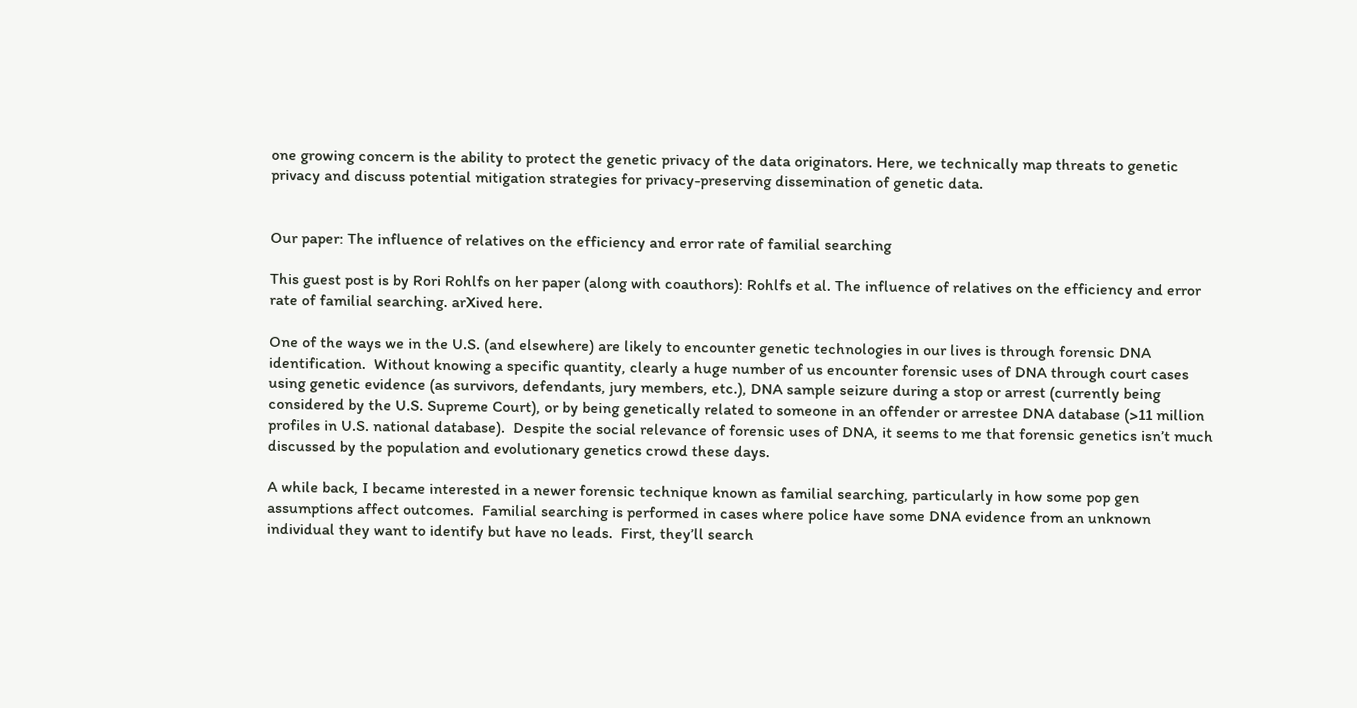one growing concern is the ability to protect the genetic privacy of the data originators. Here, we technically map threats to genetic privacy and discuss potential mitigation strategies for privacy-preserving dissemination of genetic data.


Our paper: The influence of relatives on the efficiency and error rate of familial searching

This guest post is by Rori Rohlfs on her paper (along with coauthors): Rohlfs et al. The influence of relatives on the efficiency and error rate of familial searching. arXived here.

One of the ways we in the U.S. (and elsewhere) are likely to encounter genetic technologies in our lives is through forensic DNA identification.  Without knowing a specific quantity, clearly a huge number of us encounter forensic uses of DNA through court cases using genetic evidence (as survivors, defendants, jury members, etc.), DNA sample seizure during a stop or arrest (currently being considered by the U.S. Supreme Court), or by being genetically related to someone in an offender or arrestee DNA database (>11 million profiles in U.S. national database).  Despite the social relevance of forensic uses of DNA, it seems to me that forensic genetics isn’t much discussed by the population and evolutionary genetics crowd these days.

A while back, I became interested in a newer forensic technique known as familial searching, particularly in how some pop gen assumptions affect outcomes.  Familial searching is performed in cases where police have some DNA evidence from an unknown individual they want to identify but have no leads.  First, they’ll search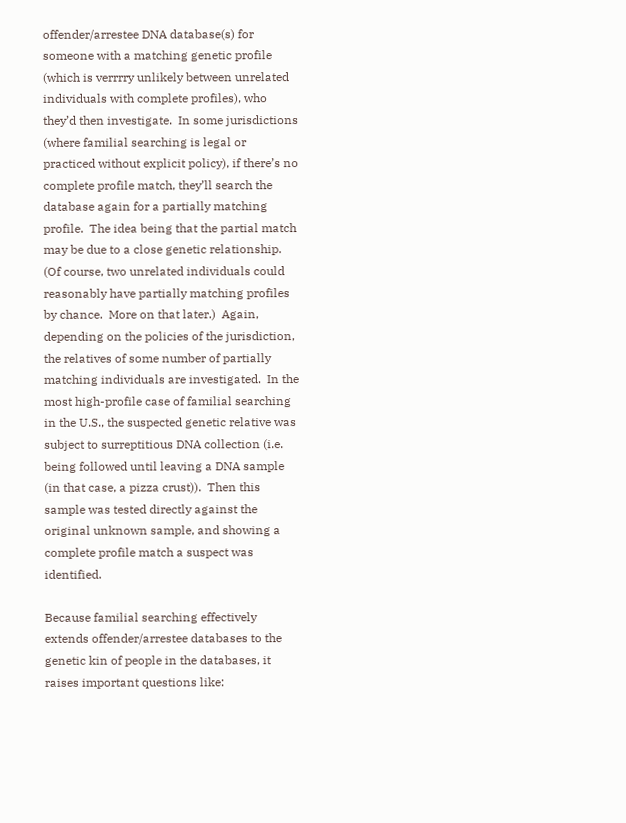offender/arrestee DNA database(s) for someone with a matching genetic profile (which is verrrry unlikely between unrelated individuals with complete profiles), who they’d then investigate.  In some jurisdictions (where familial searching is legal or practiced without explicit policy), if there’s no complete profile match, they’ll search the database again for a partially matching profile.  The idea being that the partial match may be due to a close genetic relationship.  (Of course, two unrelated individuals could reasonably have partially matching profiles by chance.  More on that later.)  Again, depending on the policies of the jurisdiction, the relatives of some number of partially matching individuals are investigated.  In the most high-profile case of familial searching in the U.S., the suspected genetic relative was subject to surreptitious DNA collection (i.e. being followed until leaving a DNA sample (in that case, a pizza crust)).  Then this sample was tested directly against the original unknown sample, and showing a complete profile match a suspect was identified.

Because familial searching effectively extends offender/arrestee databases to the genetic kin of people in the databases, it raises important questions like: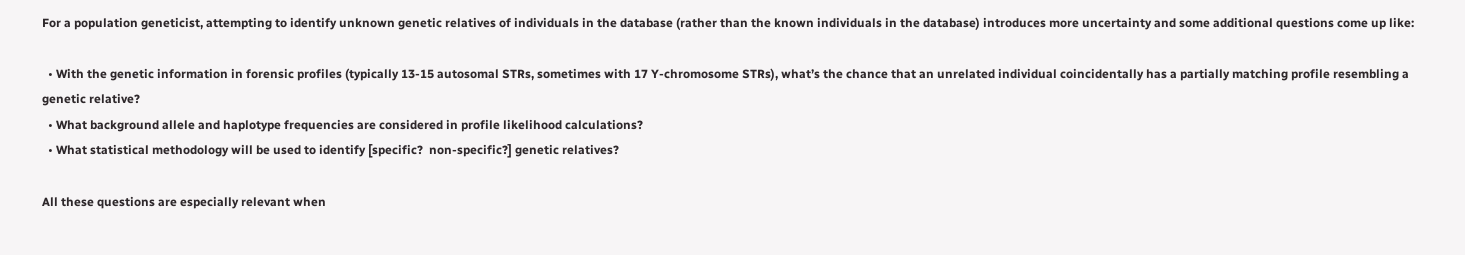For a population geneticist, attempting to identify unknown genetic relatives of individuals in the database (rather than the known individuals in the database) introduces more uncertainty and some additional questions come up like:

  • With the genetic information in forensic profiles (typically 13-15 autosomal STRs, sometimes with 17 Y-chromosome STRs), what’s the chance that an unrelated individual coincidentally has a partially matching profile resembling a genetic relative?
  • What background allele and haplotype frequencies are considered in profile likelihood calculations?
  • What statistical methodology will be used to identify [specific?  non-specific?] genetic relatives?

All these questions are especially relevant when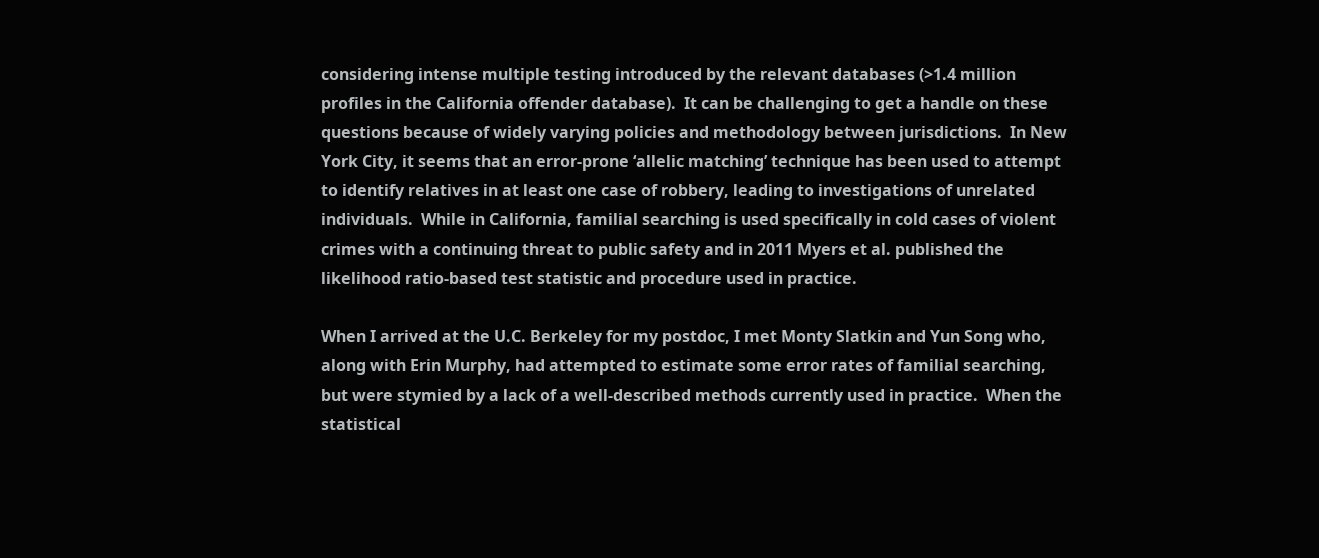considering intense multiple testing introduced by the relevant databases (>1.4 million profiles in the California offender database).  It can be challenging to get a handle on these questions because of widely varying policies and methodology between jurisdictions.  In New York City, it seems that an error-prone ‘allelic matching’ technique has been used to attempt to identify relatives in at least one case of robbery, leading to investigations of unrelated individuals.  While in California, familial searching is used specifically in cold cases of violent crimes with a continuing threat to public safety and in 2011 Myers et al. published the likelihood ratio-based test statistic and procedure used in practice.

When I arrived at the U.C. Berkeley for my postdoc, I met Monty Slatkin and Yun Song who, along with Erin Murphy, had attempted to estimate some error rates of familial searching, but were stymied by a lack of a well-described methods currently used in practice.  When the statistical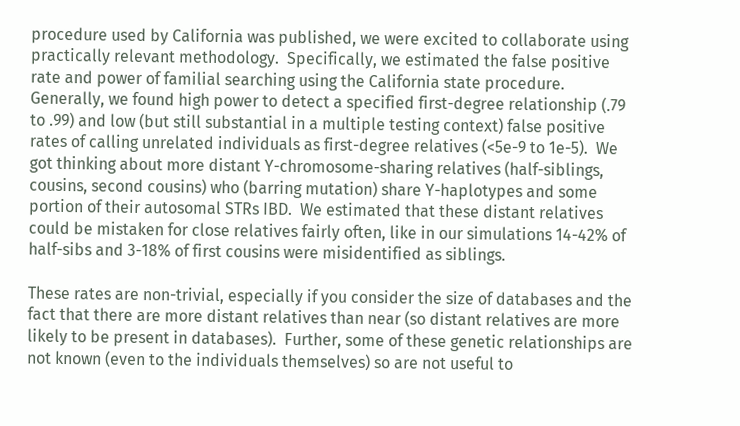procedure used by California was published, we were excited to collaborate using practically relevant methodology.  Specifically, we estimated the false positive rate and power of familial searching using the California state procedure.  Generally, we found high power to detect a specified first-degree relationship (.79 to .99) and low (but still substantial in a multiple testing context) false positive rates of calling unrelated individuals as first-degree relatives (<5e-9 to 1e-5).  We got thinking about more distant Y-chromosome-sharing relatives (half-siblings, cousins, second cousins) who (barring mutation) share Y-haplotypes and some portion of their autosomal STRs IBD.  We estimated that these distant relatives could be mistaken for close relatives fairly often, like in our simulations 14-42% of half-sibs and 3-18% of first cousins were misidentified as siblings.

These rates are non-trivial, especially if you consider the size of databases and the fact that there are more distant relatives than near (so distant relatives are more likely to be present in databases).  Further, some of these genetic relationships are not known (even to the individuals themselves) so are not useful to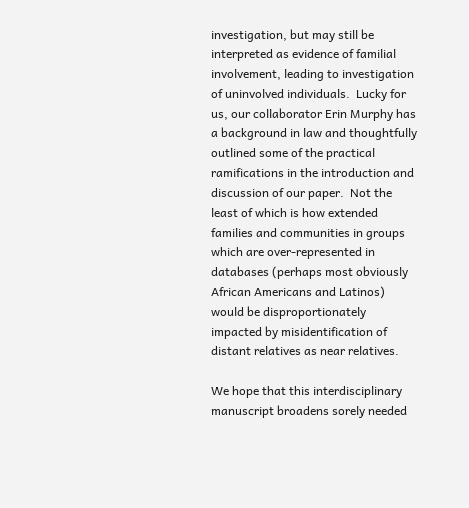investigation, but may still be interpreted as evidence of familial involvement, leading to investigation of uninvolved individuals.  Lucky for us, our collaborator Erin Murphy has a background in law and thoughtfully outlined some of the practical ramifications in the introduction and discussion of our paper.  Not the least of which is how extended families and communities in groups which are over-represented in databases (perhaps most obviously African Americans and Latinos) would be disproportionately impacted by misidentification of distant relatives as near relatives.

We hope that this interdisciplinary manuscript broadens sorely needed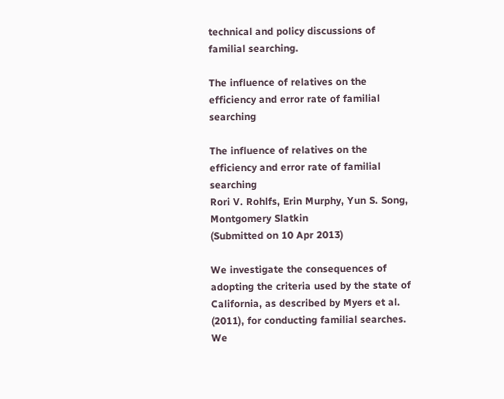technical and policy discussions of familial searching.

The influence of relatives on the efficiency and error rate of familial searching

The influence of relatives on the efficiency and error rate of familial searching
Rori V. Rohlfs, Erin Murphy, Yun S. Song, Montgomery Slatkin
(Submitted on 10 Apr 2013)

We investigate the consequences of adopting the criteria used by the state of California, as described by Myers et al. (2011), for conducting familial searches. We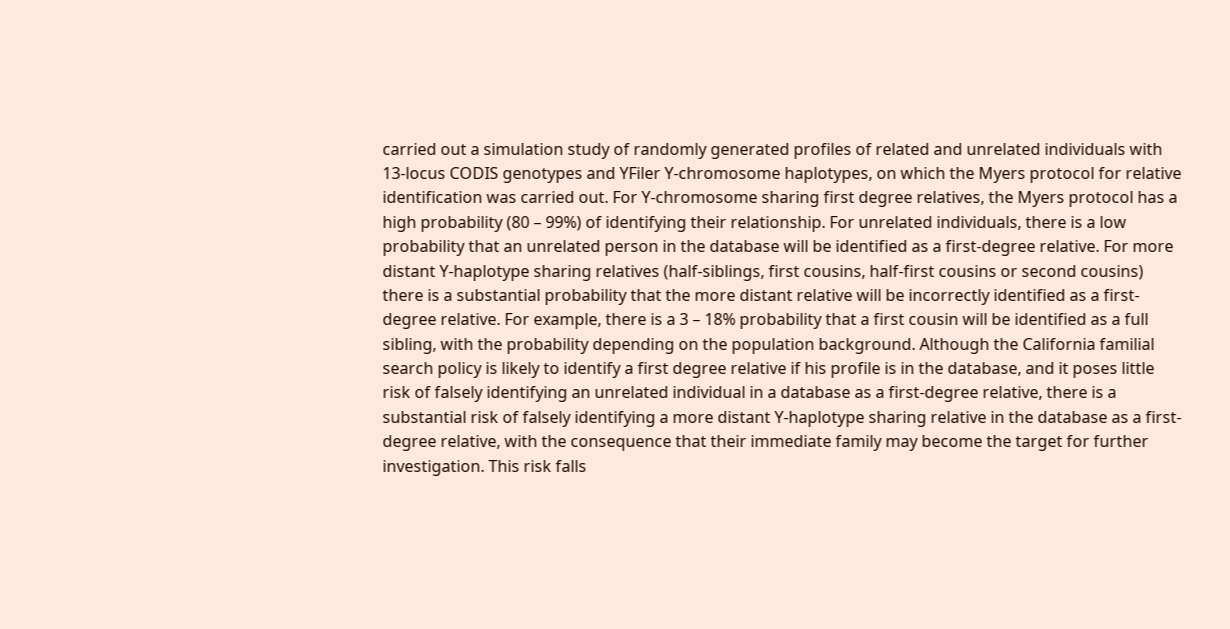carried out a simulation study of randomly generated profiles of related and unrelated individuals with 13-locus CODIS genotypes and YFiler Y-chromosome haplotypes, on which the Myers protocol for relative identification was carried out. For Y-chromosome sharing first degree relatives, the Myers protocol has a high probability (80 – 99%) of identifying their relationship. For unrelated individuals, there is a low probability that an unrelated person in the database will be identified as a first-degree relative. For more distant Y-haplotype sharing relatives (half-siblings, first cousins, half-first cousins or second cousins) there is a substantial probability that the more distant relative will be incorrectly identified as a first-degree relative. For example, there is a 3 – 18% probability that a first cousin will be identified as a full sibling, with the probability depending on the population background. Although the California familial search policy is likely to identify a first degree relative if his profile is in the database, and it poses little risk of falsely identifying an unrelated individual in a database as a first-degree relative, there is a substantial risk of falsely identifying a more distant Y-haplotype sharing relative in the database as a first-degree relative, with the consequence that their immediate family may become the target for further investigation. This risk falls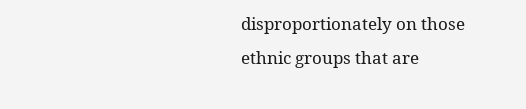disproportionately on those ethnic groups that are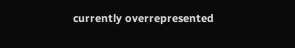currently overrepresented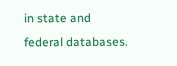in state and federal databases.